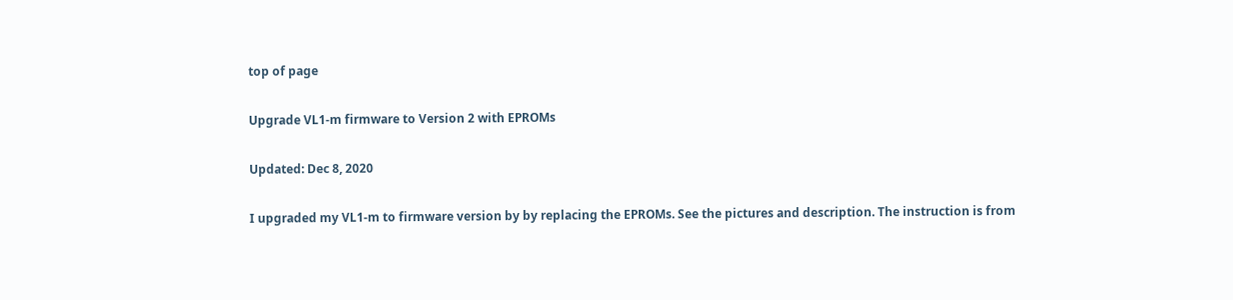top of page

Upgrade VL1-m firmware to Version 2 with EPROMs

Updated: Dec 8, 2020

I upgraded my VL1-m to firmware version by by replacing the EPROMs. See the pictures and description. The instruction is from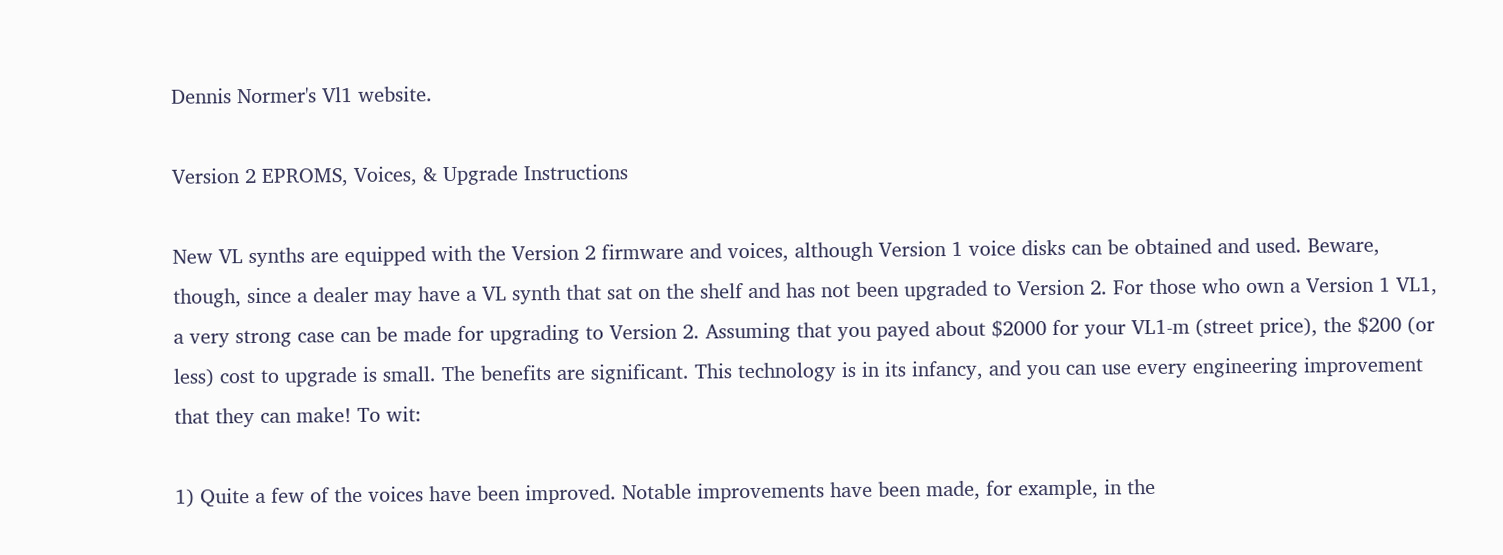Dennis Normer's Vl1 website.

Version 2 EPROMS, Voices, & Upgrade Instructions

New VL synths are equipped with the Version 2 firmware and voices, although Version 1 voice disks can be obtained and used. Beware, though, since a dealer may have a VL synth that sat on the shelf and has not been upgraded to Version 2. For those who own a Version 1 VL1, a very strong case can be made for upgrading to Version 2. Assuming that you payed about $2000 for your VL1-m (street price), the $200 (or less) cost to upgrade is small. The benefits are significant. This technology is in its infancy, and you can use every engineering improvement that they can make! To wit:

1) Quite a few of the voices have been improved. Notable improvements have been made, for example, in the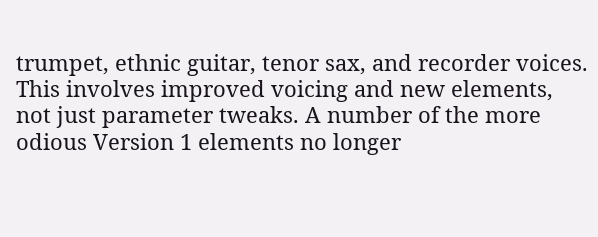trumpet, ethnic guitar, tenor sax, and recorder voices. This involves improved voicing and new elements, not just parameter tweaks. A number of the more odious Version 1 elements no longer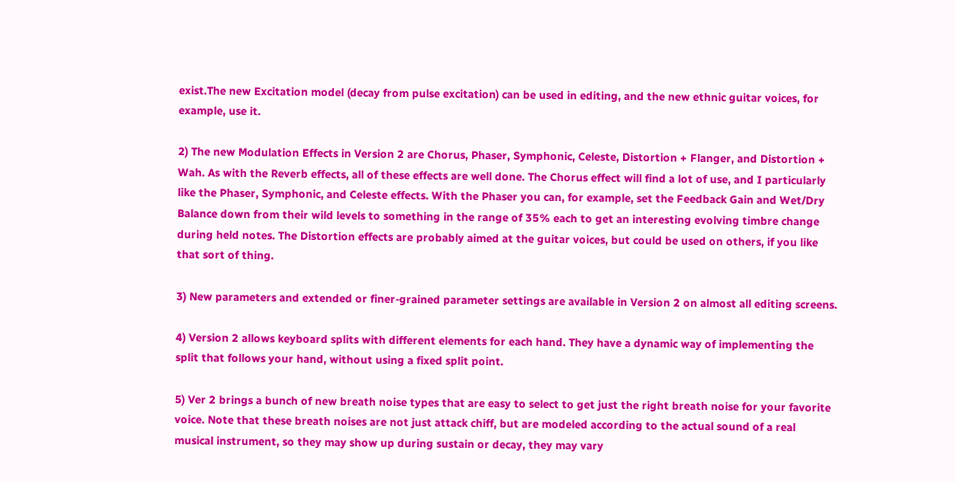exist.The new Excitation model (decay from pulse excitation) can be used in editing, and the new ethnic guitar voices, for example, use it.

2) The new Modulation Effects in Version 2 are Chorus, Phaser, Symphonic, Celeste, Distortion + Flanger, and Distortion + Wah. As with the Reverb effects, all of these effects are well done. The Chorus effect will find a lot of use, and I particularly like the Phaser, Symphonic, and Celeste effects. With the Phaser you can, for example, set the Feedback Gain and Wet/Dry Balance down from their wild levels to something in the range of 35% each to get an interesting evolving timbre change during held notes. The Distortion effects are probably aimed at the guitar voices, but could be used on others, if you like that sort of thing.

3) New parameters and extended or finer-grained parameter settings are available in Version 2 on almost all editing screens.

4) Version 2 allows keyboard splits with different elements for each hand. They have a dynamic way of implementing the split that follows your hand, without using a fixed split point.

5) Ver 2 brings a bunch of new breath noise types that are easy to select to get just the right breath noise for your favorite voice. Note that these breath noises are not just attack chiff, but are modeled according to the actual sound of a real musical instrument, so they may show up during sustain or decay, they may vary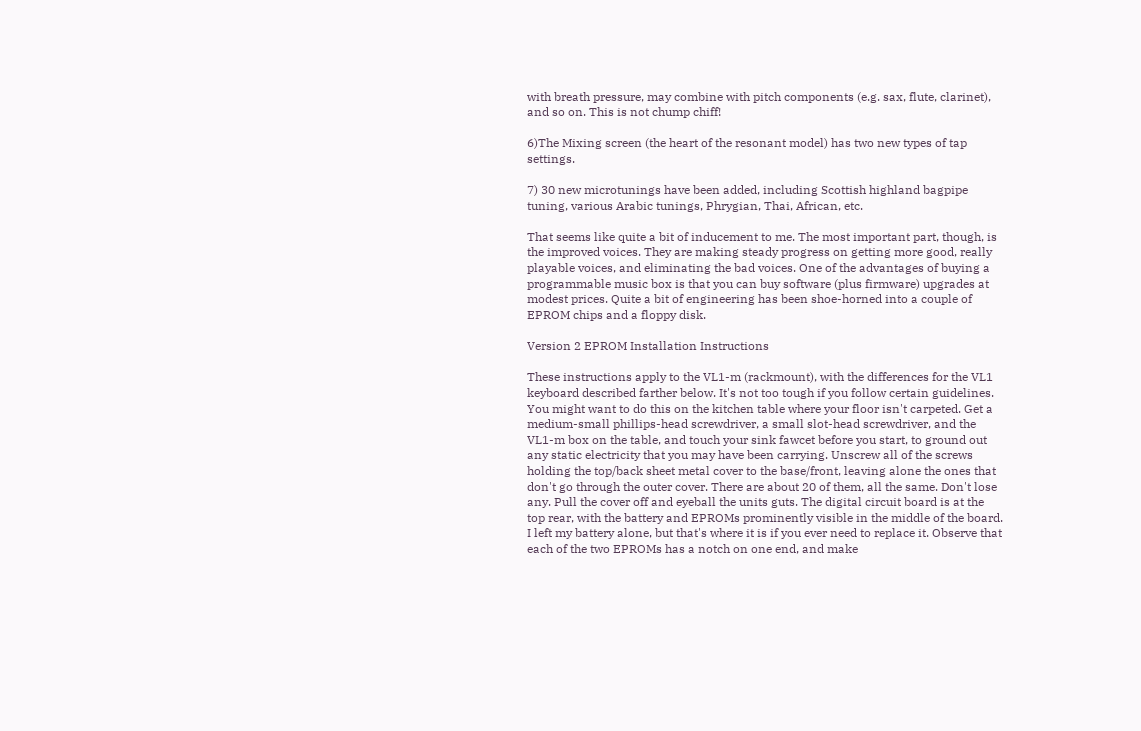with breath pressure, may combine with pitch components (e.g. sax, flute, clarinet), and so on. This is not chump chiff!

6)The Mixing screen (the heart of the resonant model) has two new types of tap settings.

7) 30 new microtunings have been added, including Scottish highland bagpipe tuning, various Arabic tunings, Phrygian, Thai, African, etc.

That seems like quite a bit of inducement to me. The most important part, though, is the improved voices. They are making steady progress on getting more good, really playable voices, and eliminating the bad voices. One of the advantages of buying a programmable music box is that you can buy software (plus firmware) upgrades at modest prices. Quite a bit of engineering has been shoe-horned into a couple of EPROM chips and a floppy disk.

Version 2 EPROM Installation Instructions

These instructions apply to the VL1-m (rackmount), with the differences for the VL1 keyboard described farther below. It's not too tough if you follow certain guidelines. You might want to do this on the kitchen table where your floor isn't carpeted. Get a medium-small phillips-head screwdriver, a small slot-head screwdriver, and the VL1-m box on the table, and touch your sink fawcet before you start, to ground out any static electricity that you may have been carrying. Unscrew all of the screws holding the top/back sheet metal cover to the base/front, leaving alone the ones that don't go through the outer cover. There are about 20 of them, all the same. Don't lose any. Pull the cover off and eyeball the units guts. The digital circuit board is at the top rear, with the battery and EPROMs prominently visible in the middle of the board. I left my battery alone, but that's where it is if you ever need to replace it. Observe that each of the two EPROMs has a notch on one end, and make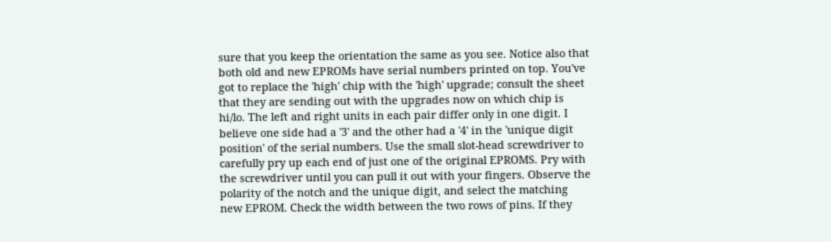sure that you keep the orientation the same as you see. Notice also that both old and new EPROMs have serial numbers printed on top. You've got to replace the 'high' chip with the 'high' upgrade; consult the sheet that they are sending out with the upgrades now on which chip is hi/lo. The left and right units in each pair differ only in one digit. I believe one side had a '3' and the other had a '4' in the 'unique digit position' of the serial numbers. Use the small slot-head screwdriver to carefully pry up each end of just one of the original EPROMS. Pry with the screwdriver until you can pull it out with your fingers. Observe the polarity of the notch and the unique digit, and select the matching new EPROM. Check the width between the two rows of pins. If they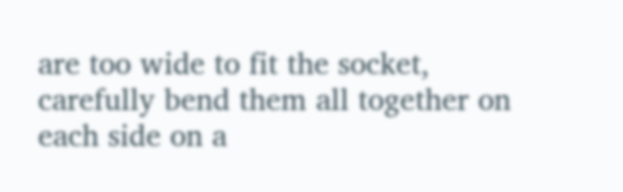are too wide to fit the socket, carefully bend them all together on each side on a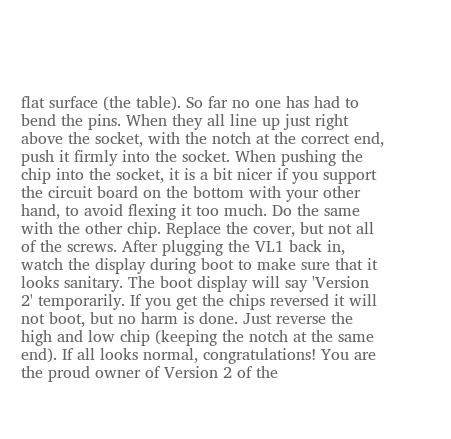flat surface (the table). So far no one has had to bend the pins. When they all line up just right above the socket, with the notch at the correct end, push it firmly into the socket. When pushing the chip into the socket, it is a bit nicer if you support the circuit board on the bottom with your other hand, to avoid flexing it too much. Do the same with the other chip. Replace the cover, but not all of the screws. After plugging the VL1 back in, watch the display during boot to make sure that it looks sanitary. The boot display will say 'Version 2' temporarily. If you get the chips reversed it will not boot, but no harm is done. Just reverse the high and low chip (keeping the notch at the same end). If all looks normal, congratulations! You are the proud owner of Version 2 of the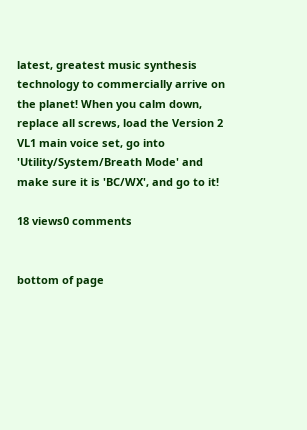latest, greatest music synthesis technology to commercially arrive on the planet! When you calm down, replace all screws, load the Version 2 VL1 main voice set, go into 'Utility/System/Breath Mode' and make sure it is 'BC/WX', and go to it!

18 views0 comments


bottom of page